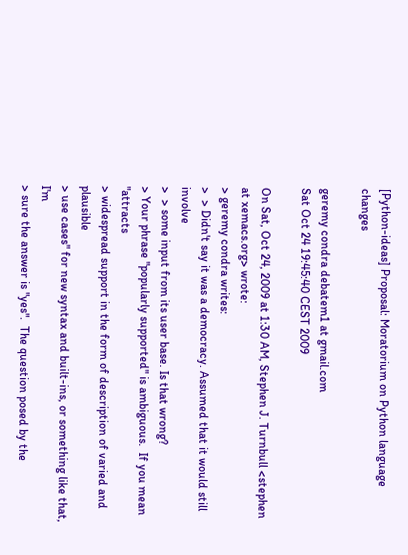[Python-ideas] Proposal: Moratorium on Python language changes

geremy condra debatem1 at gmail.com
Sat Oct 24 19:45:40 CEST 2009

On Sat, Oct 24, 2009 at 1:30 AM, Stephen J. Turnbull <stephen at xemacs.org> wrote:
> geremy condra writes:
>  > Didn't say it was a democracy. Assumed that it would still involve
>  > some input from its user base. Is that wrong?
> Your phrase "popularly supported" is ambiguous.  If you mean "attracts
> widespread support in the form of description of varied and plausible
> use cases" for new syntax and built-ins, or something like that, I'm
> sure the answer is "yes".  The question posed by the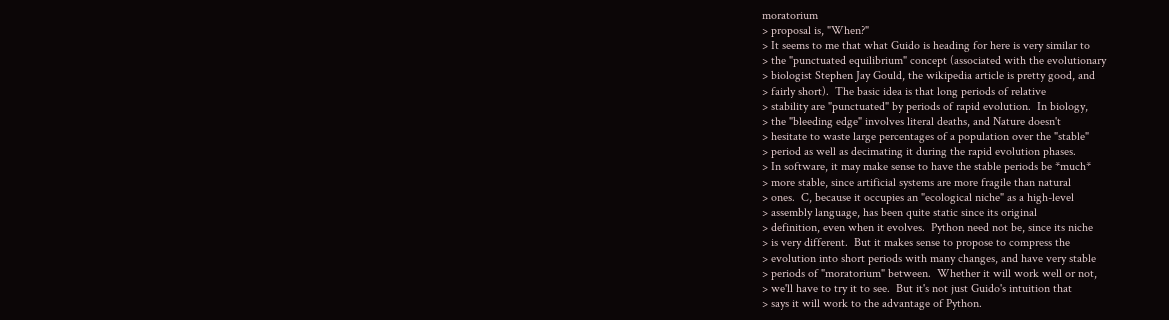moratorium
> proposal is, "When?"
> It seems to me that what Guido is heading for here is very similar to
> the "punctuated equilibrium" concept (associated with the evolutionary
> biologist Stephen Jay Gould, the wikipedia article is pretty good, and
> fairly short).  The basic idea is that long periods of relative
> stability are "punctuated" by periods of rapid evolution.  In biology,
> the "bleeding edge" involves literal deaths, and Nature doesn't
> hesitate to waste large percentages of a population over the "stable"
> period as well as decimating it during the rapid evolution phases.
> In software, it may make sense to have the stable periods be *much*
> more stable, since artificial systems are more fragile than natural
> ones.  C, because it occupies an "ecological niche" as a high-level
> assembly language, has been quite static since its original
> definition, even when it evolves.  Python need not be, since its niche
> is very different.  But it makes sense to propose to compress the
> evolution into short periods with many changes, and have very stable
> periods of "moratorium" between.  Whether it will work well or not,
> we'll have to try it to see.  But it's not just Guido's intuition that
> says it will work to the advantage of Python.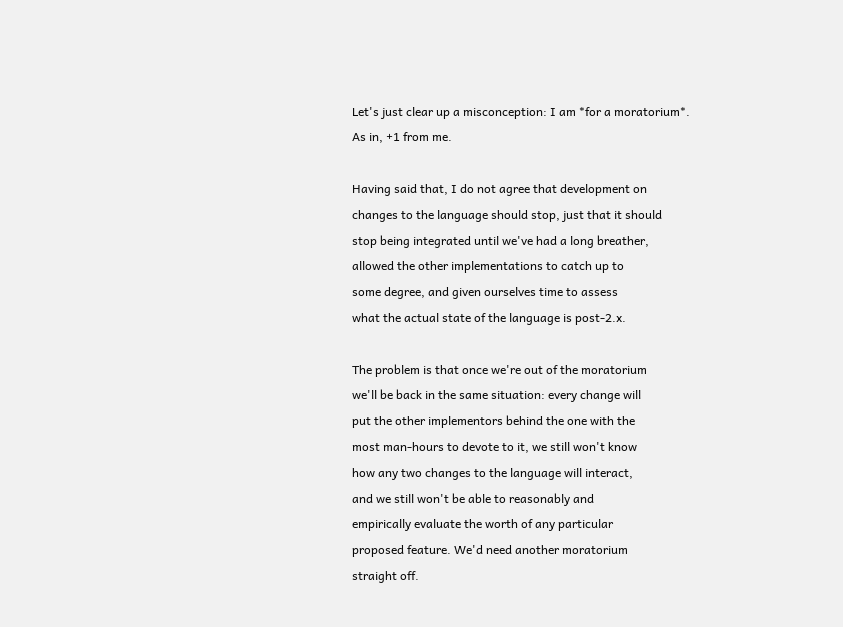Let's just clear up a misconception: I am *for a moratorium*.
As in, +1 from me.

Having said that, I do not agree that development on
changes to the language should stop, just that it should
stop being integrated until we've had a long breather,
allowed the other implementations to catch up to
some degree, and given ourselves time to assess
what the actual state of the language is post-2.x.

The problem is that once we're out of the moratorium
we'll be back in the same situation: every change will
put the other implementors behind the one with the
most man-hours to devote to it, we still won't know
how any two changes to the language will interact,
and we still won't be able to reasonably and
empirically evaluate the worth of any particular
proposed feature. We'd need another moratorium
straight off.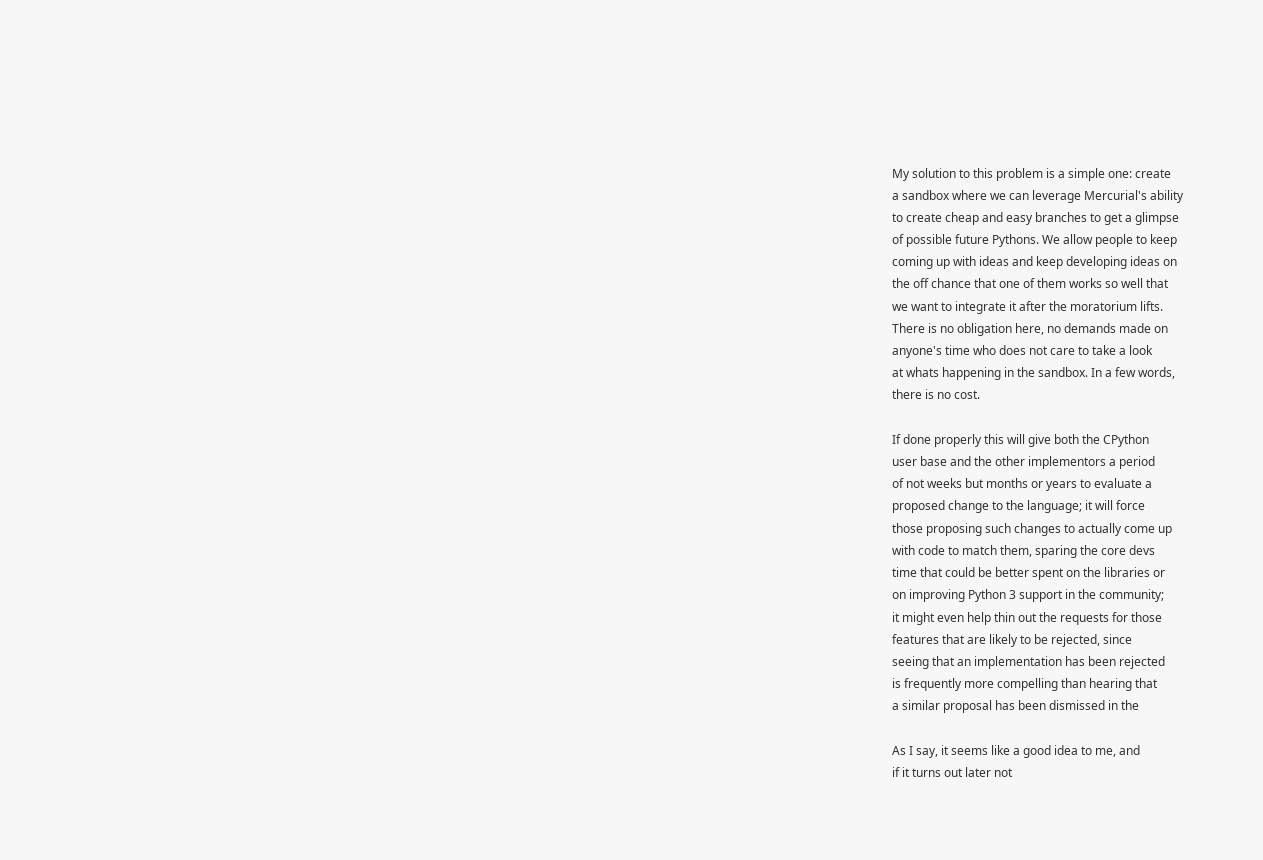My solution to this problem is a simple one: create
a sandbox where we can leverage Mercurial's ability
to create cheap and easy branches to get a glimpse
of possible future Pythons. We allow people to keep
coming up with ideas and keep developing ideas on
the off chance that one of them works so well that
we want to integrate it after the moratorium lifts.
There is no obligation here, no demands made on
anyone's time who does not care to take a look
at whats happening in the sandbox. In a few words,
there is no cost.

If done properly this will give both the CPython
user base and the other implementors a period
of not weeks but months or years to evaluate a
proposed change to the language; it will force
those proposing such changes to actually come up
with code to match them, sparing the core devs
time that could be better spent on the libraries or
on improving Python 3 support in the community;
it might even help thin out the requests for those
features that are likely to be rejected, since
seeing that an implementation has been rejected
is frequently more compelling than hearing that
a similar proposal has been dismissed in the

As I say, it seems like a good idea to me, and
if it turns out later not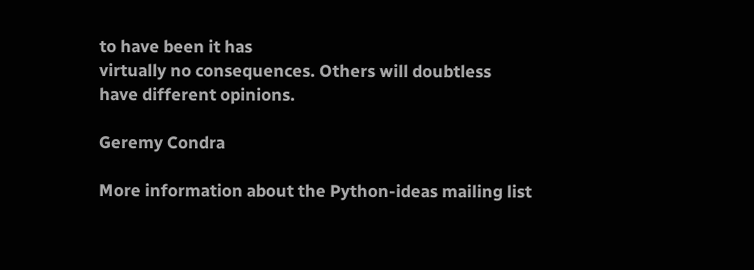to have been it has
virtually no consequences. Others will doubtless
have different opinions.

Geremy Condra

More information about the Python-ideas mailing list